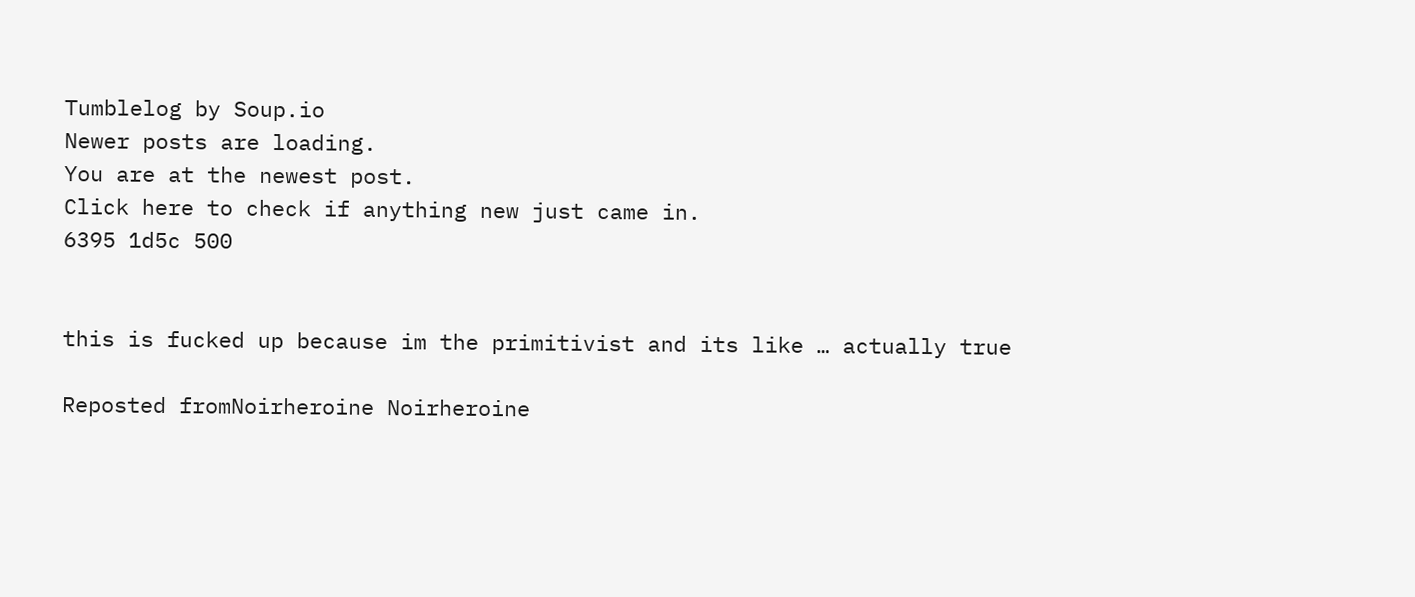Tumblelog by Soup.io
Newer posts are loading.
You are at the newest post.
Click here to check if anything new just came in.
6395 1d5c 500


this is fucked up because im the primitivist and its like … actually true

Reposted fromNoirheroine Noirheroine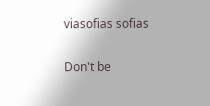viasofias sofias

Don't be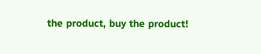the product, buy the product!